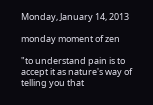Monday, January 14, 2013

monday moment of zen

"to understand pain is to accept it as nature's way of telling you that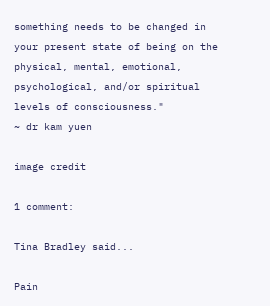something needs to be changed in your present state of being on the physical, mental, emotional, psychological, and/or spiritual levels of consciousness."
~ dr kam yuen

image credit

1 comment:

Tina Bradley said...

Pain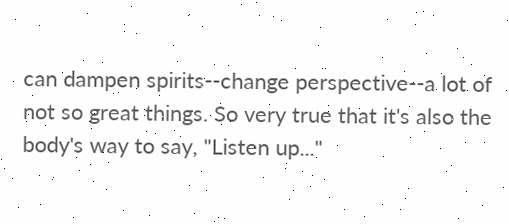can dampen spirits--change perspective--a lot of not so great things. So very true that it's also the body's way to say, "Listen up..."